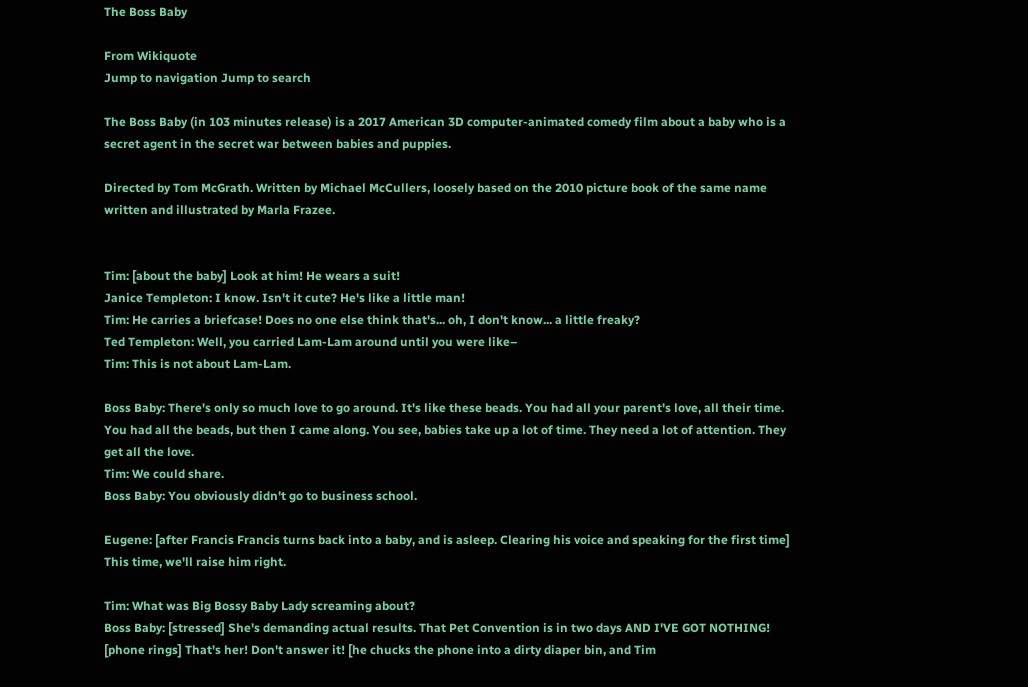The Boss Baby

From Wikiquote
Jump to navigation Jump to search

The Boss Baby (in 103 minutes release) is a 2017 American 3D computer-animated comedy film about a baby who is a secret agent in the secret war between babies and puppies.

Directed by Tom McGrath. Written by Michael McCullers, loosely based on the 2010 picture book of the same name written and illustrated by Marla Frazee.


Tim: [about the baby] Look at him! He wears a suit!
Janice Templeton: I know. Isn't it cute? He's like a little man!
Tim: He carries a briefcase! Does no one else think that's... oh, I don't know... a little freaky?
Ted Templeton: Well, you carried Lam-Lam around until you were like–
Tim: This is not about Lam-Lam.

Boss Baby: There's only so much love to go around. It's like these beads. You had all your parent's love, all their time. You had all the beads, but then I came along. You see, babies take up a lot of time. They need a lot of attention. They get all the love.
Tim: We could share.
Boss Baby: You obviously didn't go to business school.

Eugene: [after Francis Francis turns back into a baby, and is asleep. Clearing his voice and speaking for the first time] This time, we'll raise him right.

Tim: What was Big Bossy Baby Lady screaming about?
Boss Baby: [stressed] She's demanding actual results. That Pet Convention is in two days AND I'VE GOT NOTHING! [phone rings] That's her! Don't answer it! [he chucks the phone into a dirty diaper bin, and Tim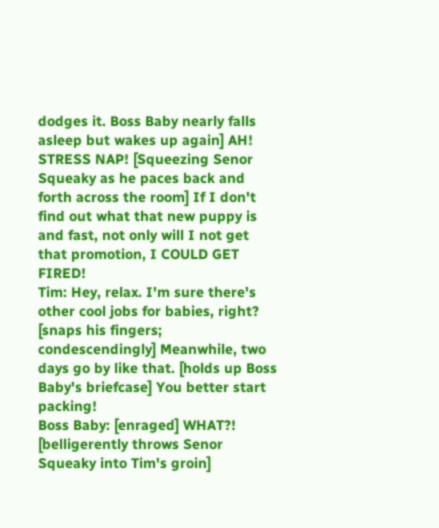dodges it. Boss Baby nearly falls asleep but wakes up again] AH! STRESS NAP! [Squeezing Senor Squeaky as he paces back and forth across the room] If I don't find out what that new puppy is and fast, not only will I not get that promotion, I COULD GET FIRED!
Tim: Hey, relax. I'm sure there's other cool jobs for babies, right? [snaps his fingers; condescendingly] Meanwhile, two days go by like that. [holds up Boss Baby's briefcase] You better start packing!
Boss Baby: [enraged] WHAT?! [belligerently throws Senor Squeaky into Tim's groin]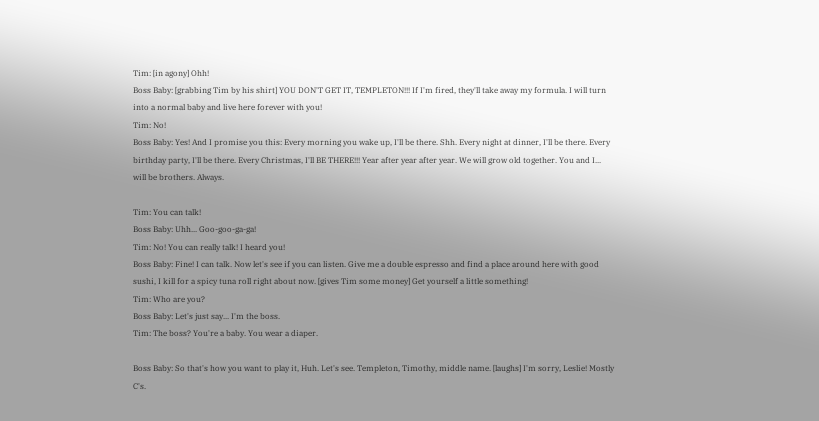Tim: [in agony] Ohh!
Boss Baby: [grabbing Tim by his shirt] YOU DON'T GET IT, TEMPLETON!!! If I'm fired, they'll take away my formula. I will turn into a normal baby and live here forever with you!
Tim: No!
Boss Baby: Yes! And I promise you this: Every morning you wake up, I'll be there. Shh. Every night at dinner, I'll be there. Every birthday party, I'll be there. Every Christmas, I'll BE THERE!!! Year after year after year. We will grow old together. You and I... will be brothers. Always.

Tim: You can talk!
Boss Baby: Uhh... Goo-goo-ga-ga!
Tim: No! You can really talk! I heard you!
Boss Baby: Fine! I can talk. Now let's see if you can listen. Give me a double espresso and find a place around here with good sushi, I kill for a spicy tuna roll right about now. [gives Tim some money] Get yourself a little something!
Tim: Who are you?
Boss Baby: Let's just say... I'm the boss.
Tim: The boss? You're a baby. You wear a diaper.

Boss Baby: So that's how you want to play it, Huh. Let's see. Templeton, Timothy, middle name. [laughs] I'm sorry, Leslie! Mostly C's.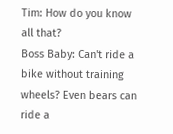Tim: How do you know all that?
Boss Baby: Can't ride a bike without training wheels? Even bears can ride a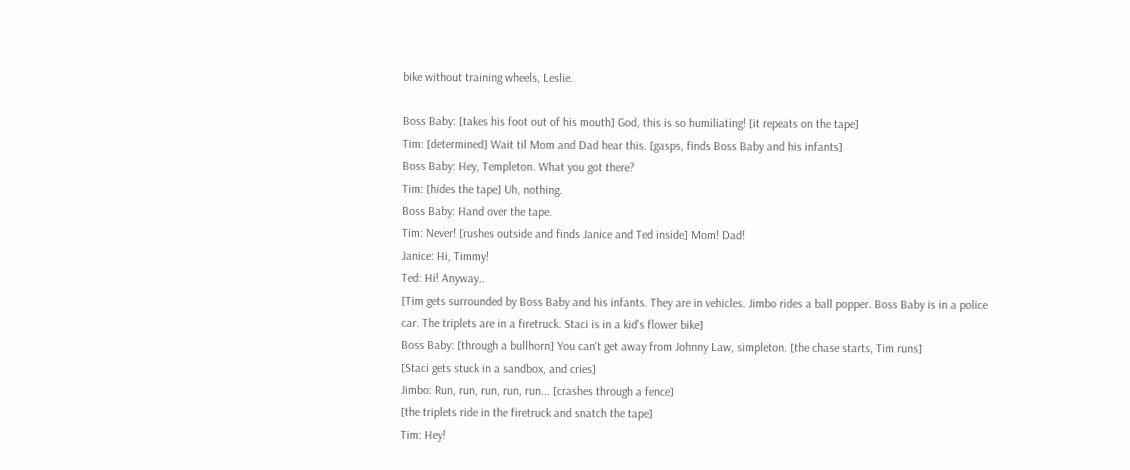bike without training wheels, Leslie.

Boss Baby: [takes his foot out of his mouth] God, this is so humiliating! [it repeats on the tape]
Tim: [determined] Wait til Mom and Dad hear this. [gasps, finds Boss Baby and his infants]
Boss Baby: Hey, Templeton. What you got there?
Tim: [hides the tape] Uh, nothing.
Boss Baby: Hand over the tape.
Tim: Never! [rushes outside and finds Janice and Ted inside] Mom! Dad!
Janice: Hi, Timmy!
Ted: Hi! Anyway..
[Tim gets surrounded by Boss Baby and his infants. They are in vehicles. Jimbo rides a ball popper. Boss Baby is in a police car. The triplets are in a firetruck. Staci is in a kid's flower bike]
Boss Baby: [through a bullhorn] You can't get away from Johnny Law, simpleton. [the chase starts, Tim runs]
[Staci gets stuck in a sandbox, and cries]
Jimbo: Run, run, run, run, run... [crashes through a fence]
[the triplets ride in the firetruck and snatch the tape]
Tim: Hey!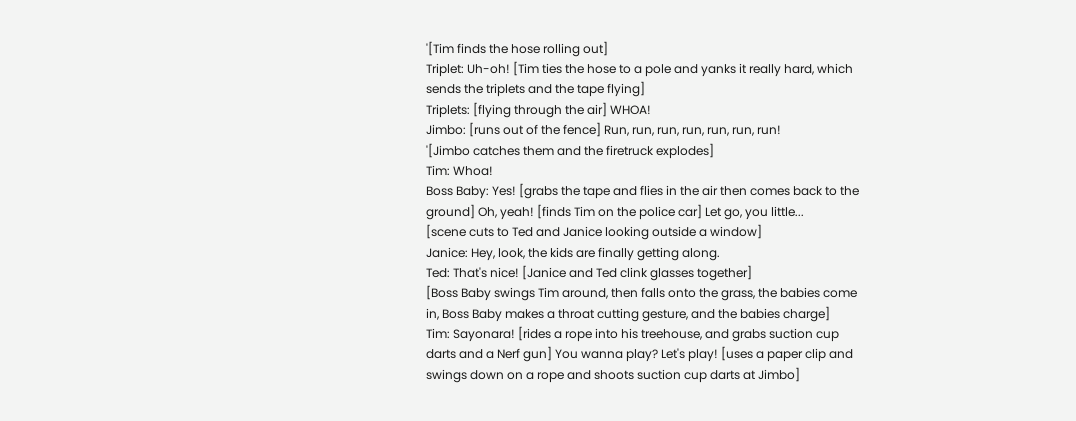'[Tim finds the hose rolling out]
Triplet: Uh-oh! [Tim ties the hose to a pole and yanks it really hard, which sends the triplets and the tape flying]
Triplets: [flying through the air] WHOA!
Jimbo: [runs out of the fence] Run, run, run, run, run, run, run!
'[Jimbo catches them and the firetruck explodes]
Tim: Whoa!
Boss Baby: Yes! [grabs the tape and flies in the air then comes back to the ground] Oh, yeah! [finds Tim on the police car] Let go, you little...
[scene cuts to Ted and Janice looking outside a window]
Janice: Hey, look, the kids are finally getting along.
Ted: That's nice! [Janice and Ted clink glasses together]
[Boss Baby swings Tim around, then falls onto the grass, the babies come in, Boss Baby makes a throat cutting gesture, and the babies charge]
Tim: Sayonara! [rides a rope into his treehouse, and grabs suction cup darts and a Nerf gun] You wanna play? Let's play! [uses a paper clip and swings down on a rope and shoots suction cup darts at Jimbo]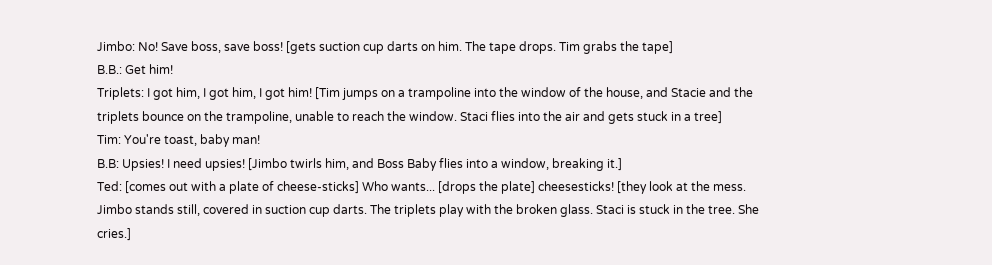Jimbo: No! Save boss, save boss! [gets suction cup darts on him. The tape drops. Tim grabs the tape]
B.B.: Get him!
Triplets: I got him, I got him, I got him! [Tim jumps on a trampoline into the window of the house, and Stacie and the triplets bounce on the trampoline, unable to reach the window. Staci flies into the air and gets stuck in a tree]
Tim: You're toast, baby man!
B.B: Upsies! I need upsies! [Jimbo twirls him, and Boss Baby flies into a window, breaking it.]
Ted: [comes out with a plate of cheese-sticks] Who wants... [drops the plate] cheesesticks! [they look at the mess. Jimbo stands still, covered in suction cup darts. The triplets play with the broken glass. Staci is stuck in the tree. She cries.]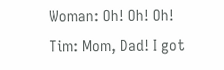Woman: Oh! Oh! Oh!
Tim: Mom, Dad! I got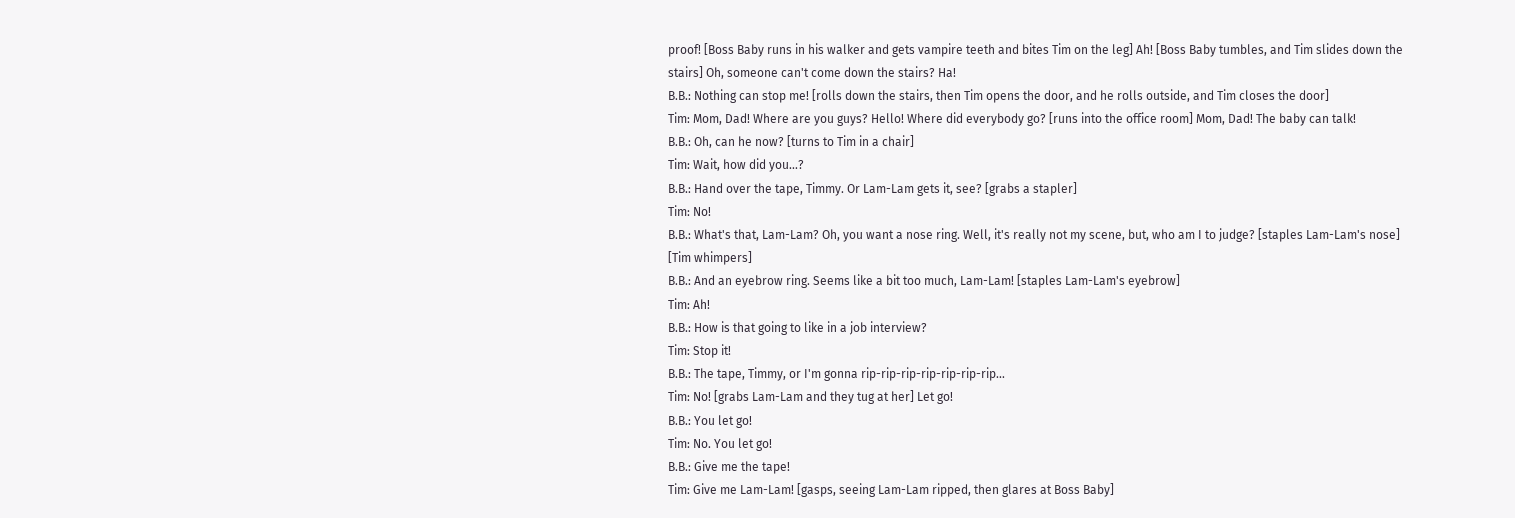proof! [Boss Baby runs in his walker and gets vampire teeth and bites Tim on the leg] Ah! [Boss Baby tumbles, and Tim slides down the stairs] Oh, someone can't come down the stairs? Ha!
B.B.: Nothing can stop me! [rolls down the stairs, then Tim opens the door, and he rolls outside, and Tim closes the door]
Tim: Mom, Dad! Where are you guys? Hello! Where did everybody go? [runs into the office room] Mom, Dad! The baby can talk!
B.B.: Oh, can he now? [turns to Tim in a chair]
Tim: Wait, how did you...?
B.B.: Hand over the tape, Timmy. Or Lam-Lam gets it, see? [grabs a stapler]
Tim: No!
B.B.: What's that, Lam-Lam? Oh, you want a nose ring. Well, it's really not my scene, but, who am I to judge? [staples Lam-Lam's nose]
[Tim whimpers]
B.B.: And an eyebrow ring. Seems like a bit too much, Lam-Lam! [staples Lam-Lam's eyebrow]
Tim: Ah!
B.B.: How is that going to like in a job interview?
Tim: Stop it!
B.B.: The tape, Timmy, or I'm gonna rip-rip-rip-rip-rip-rip-rip...
Tim: No! [grabs Lam-Lam and they tug at her] Let go!
B.B.: You let go!
Tim: No. You let go!
B.B.: Give me the tape!
Tim: Give me Lam-Lam! [gasps, seeing Lam-Lam ripped, then glares at Boss Baby]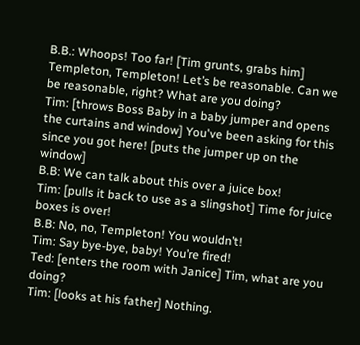B.B.: Whoops! Too far! [Tim grunts, grabs him] Templeton, Templeton! Let’s be reasonable. Can we be reasonable, right? What are you doing?
Tim: [throws Boss Baby in a baby jumper and opens the curtains and window] You've been asking for this since you got here! [puts the jumper up on the window]
B.B: We can talk about this over a juice box!
Tim: [pulls it back to use as a slingshot] Time for juice boxes is over!
B.B: No, no, Templeton! You wouldn’t!
Tim: Say bye-bye, baby! You’re fired!
Ted: [enters the room with Janice] Tim, what are you doing?
Tim: [looks at his father] Nothing.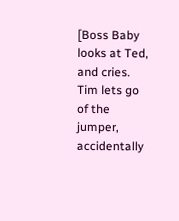[Boss Baby looks at Ted, and cries. Tim lets go of the jumper, accidentally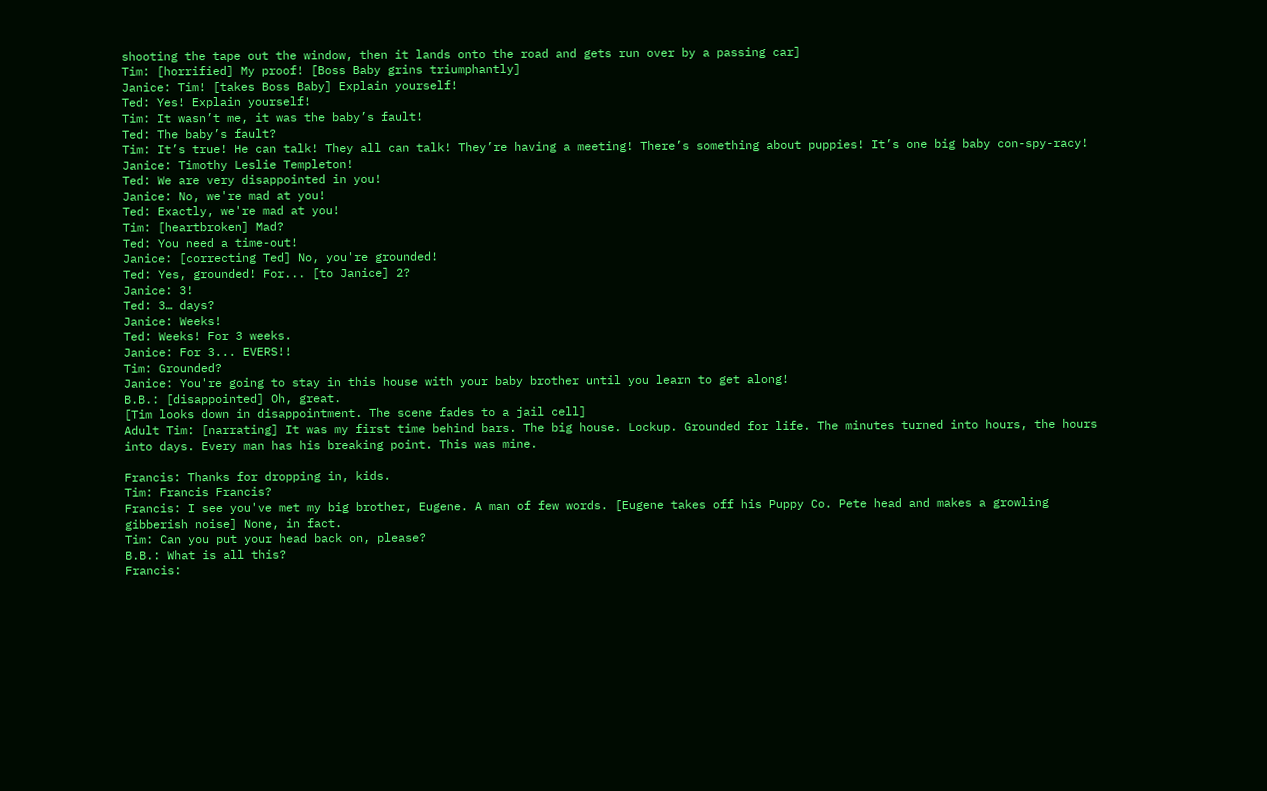shooting the tape out the window, then it lands onto the road and gets run over by a passing car]
Tim: [horrified] My proof! [Boss Baby grins triumphantly]
Janice: Tim! [takes Boss Baby] Explain yourself!
Ted: Yes! Explain yourself!
Tim: It wasn’t me, it was the baby’s fault!
Ted: The baby’s fault?
Tim: It’s true! He can talk! They all can talk! They’re having a meeting! There’s something about puppies! It’s one big baby con-spy-racy!
Janice: Timothy Leslie Templeton!
Ted: We are very disappointed in you!
Janice: No, we're mad at you!
Ted: Exactly, we're mad at you!
Tim: [heartbroken] Mad?
Ted: You need a time-out!
Janice: [correcting Ted] No, you're grounded!
Ted: Yes, grounded! For... [to Janice] 2?
Janice: 3!
Ted: 3… days?
Janice: Weeks!
Ted: Weeks! For 3 weeks.
Janice: For 3... EVERS!!
Tim: Grounded?
Janice: You're going to stay in this house with your baby brother until you learn to get along!
B.B.: [disappointed] Oh, great.
[Tim looks down in disappointment. The scene fades to a jail cell]
Adult Tim: [narrating] It was my first time behind bars. The big house. Lockup. Grounded for life. The minutes turned into hours, the hours into days. Every man has his breaking point. This was mine.

Francis: Thanks for dropping in, kids.
Tim: Francis Francis?
Francis: I see you've met my big brother, Eugene. A man of few words. [Eugene takes off his Puppy Co. Pete head and makes a growling gibberish noise] None, in fact.
Tim: Can you put your head back on, please?
B.B.: What is all this?
Francis: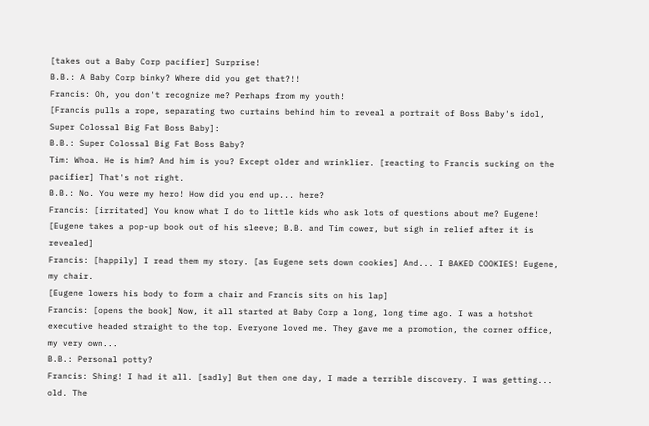[takes out a Baby Corp pacifier] Surprise!
B.B.: A Baby Corp binky? Where did you get that?!!
Francis: Oh, you don't recognize me? Perhaps from my youth!
[Francis pulls a rope, separating two curtains behind him to reveal a portrait of Boss Baby's idol, Super Colossal Big Fat Boss Baby]:
B.B.: Super Colossal Big Fat Boss Baby?
Tim: Whoa. He is him? And him is you? Except older and wrinklier. [reacting to Francis sucking on the pacifier] That's not right.
B.B.: No. You were my hero! How did you end up... here?
Francis: [irritated] You know what I do to little kids who ask lots of questions about me? Eugene!
[Eugene takes a pop-up book out of his sleeve; B.B. and Tim cower, but sigh in relief after it is revealed]
Francis: [happily] I read them my story. [as Eugene sets down cookies] And... I BAKED COOKIES! Eugene, my chair.
[Eugene lowers his body to form a chair and Francis sits on his lap]
Francis: [opens the book] Now, it all started at Baby Corp a long, long time ago. I was a hotshot executive headed straight to the top. Everyone loved me. They gave me a promotion, the corner office, my very own...
B.B.: Personal potty?
Francis: Shing! I had it all. [sadly] But then one day, I made a terrible discovery. I was getting... old. The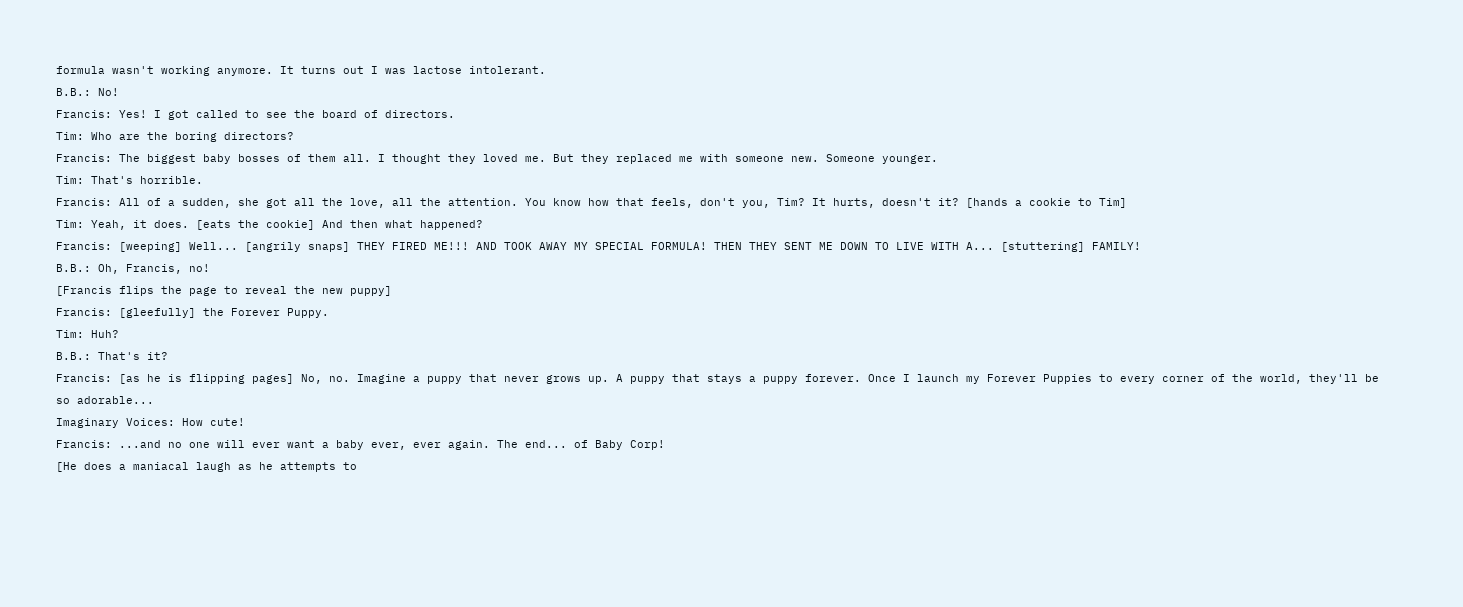formula wasn't working anymore. It turns out I was lactose intolerant.
B.B.: No!
Francis: Yes! I got called to see the board of directors.
Tim: Who are the boring directors?
Francis: The biggest baby bosses of them all. I thought they loved me. But they replaced me with someone new. Someone younger.
Tim: That's horrible.
Francis: All of a sudden, she got all the love, all the attention. You know how that feels, don't you, Tim? It hurts, doesn't it? [hands a cookie to Tim]
Tim: Yeah, it does. [eats the cookie] And then what happened?
Francis: [weeping] Well... [angrily snaps] THEY FIRED ME!!! AND TOOK AWAY MY SPECIAL FORMULA! THEN THEY SENT ME DOWN TO LIVE WITH A... [stuttering] FAMILY!
B.B.: Oh, Francis, no!
[Francis flips the page to reveal the new puppy]
Francis: [gleefully] the Forever Puppy.
Tim: Huh?
B.B.: That's it?
Francis: [as he is flipping pages] No, no. Imagine a puppy that never grows up. A puppy that stays a puppy forever. Once I launch my Forever Puppies to every corner of the world, they'll be so adorable...
Imaginary Voices: How cute!
Francis: ...and no one will ever want a baby ever, ever again. The end... of Baby Corp!
[He does a maniacal laugh as he attempts to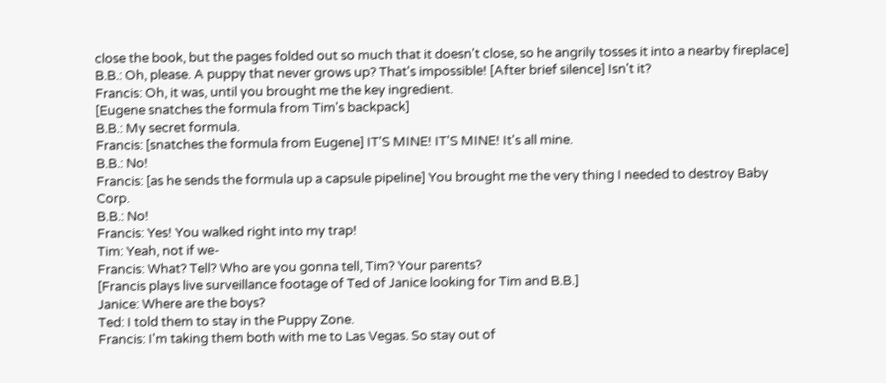close the book, but the pages folded out so much that it doesn't close, so he angrily tosses it into a nearby fireplace]
B.B.: Oh, please. A puppy that never grows up? That's impossible! [After brief silence] Isn't it?
Francis: Oh, it was, until you brought me the key ingredient.
[Eugene snatches the formula from Tim's backpack]
B.B.: My secret formula.
Francis: [snatches the formula from Eugene] IT'S MINE! IT'S MINE! It's all mine.
B.B.: No!
Francis: [as he sends the formula up a capsule pipeline] You brought me the very thing I needed to destroy Baby Corp.
B.B.: No!
Francis: Yes! You walked right into my trap!
Tim: Yeah, not if we-
Francis: What? Tell? Who are you gonna tell, Tim? Your parents?
[Francis plays live surveillance footage of Ted of Janice looking for Tim and B.B.]
Janice: Where are the boys?
Ted: I told them to stay in the Puppy Zone.
Francis: I'm taking them both with me to Las Vegas. So stay out of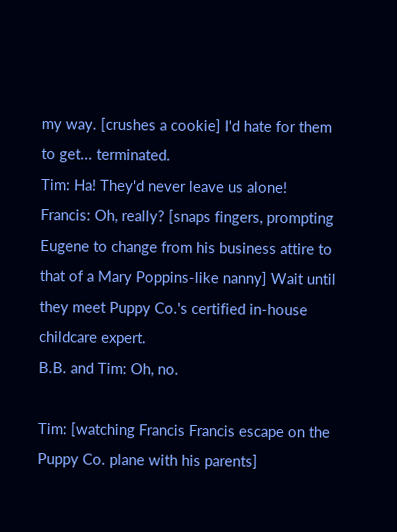my way. [crushes a cookie] I'd hate for them to get... terminated.
Tim: Ha! They'd never leave us alone!
Francis: Oh, really? [snaps fingers, prompting Eugene to change from his business attire to that of a Mary Poppins-like nanny] Wait until they meet Puppy Co.'s certified in-house childcare expert.
B.B. and Tim: Oh, no.

Tim: [watching Francis Francis escape on the Puppy Co. plane with his parents]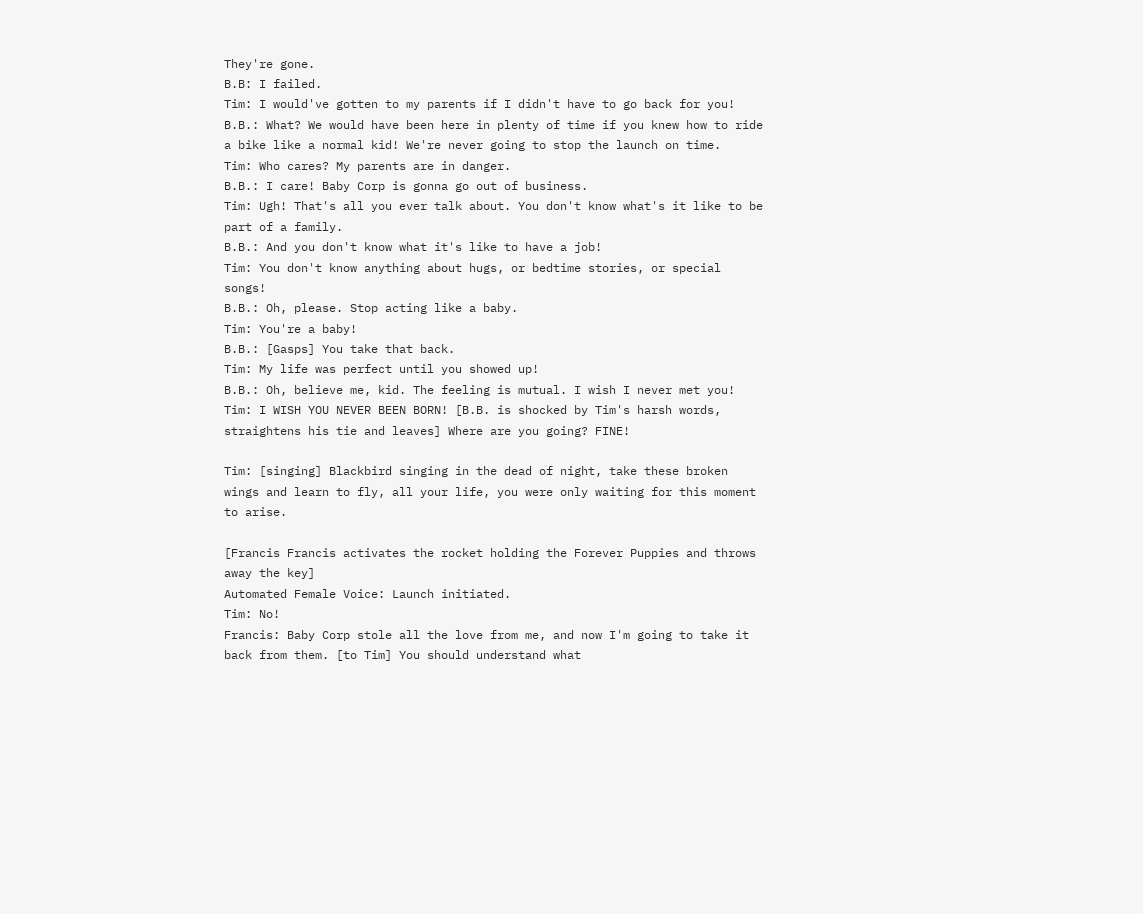They're gone.
B.B: I failed.
Tim: I would've gotten to my parents if I didn't have to go back for you!
B.B.: What? We would have been here in plenty of time if you knew how to ride a bike like a normal kid! We're never going to stop the launch on time.
Tim: Who cares? My parents are in danger.
B.B.: I care! Baby Corp is gonna go out of business.
Tim: Ugh! That's all you ever talk about. You don't know what's it like to be part of a family.
B.B.: And you don't know what it's like to have a job!
Tim: You don't know anything about hugs, or bedtime stories, or special songs!
B.B.: Oh, please. Stop acting like a baby.
Tim: You're a baby!
B.B.: [Gasps] You take that back.
Tim: My life was perfect until you showed up!
B.B.: Oh, believe me, kid. The feeling is mutual. I wish I never met you!
Tim: I WISH YOU NEVER BEEN BORN! [B.B. is shocked by Tim's harsh words, straightens his tie and leaves] Where are you going? FINE!

Tim: [singing] Blackbird singing in the dead of night, take these broken wings and learn to fly, all your life, you were only waiting for this moment to arise.

[Francis Francis activates the rocket holding the Forever Puppies and throws away the key]
Automated Female Voice: Launch initiated.
Tim: No!
Francis: Baby Corp stole all the love from me, and now I'm going to take it back from them. [to Tim] You should understand what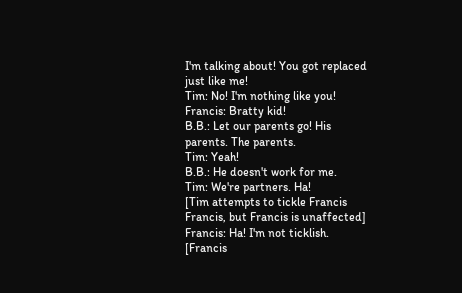I'm talking about! You got replaced just like me!
Tim: No! I'm nothing like you!
Francis: Bratty kid!
B.B.: Let our parents go! His parents. The parents.
Tim: Yeah!
B.B.: He doesn't work for me.
Tim: We're partners. Ha!
[Tim attempts to tickle Francis Francis, but Francis is unaffected]
Francis: Ha! I'm not ticklish.
[Francis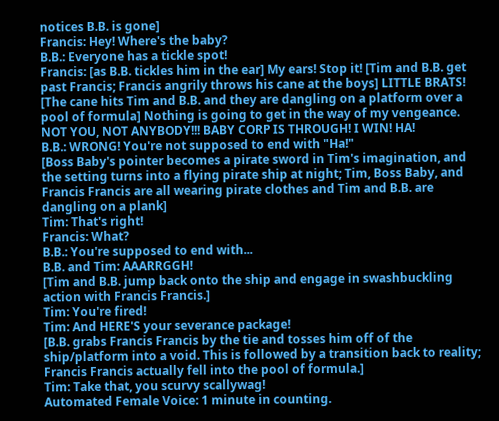notices B.B. is gone]
Francis: Hey! Where's the baby?
B.B.: Everyone has a tickle spot!
Francis: [as B.B. tickles him in the ear] My ears! Stop it! [Tim and B.B. get past Francis; Francis angrily throws his cane at the boys] LITTLE BRATS! [The cane hits Tim and B.B. and they are dangling on a platform over a pool of formula] Nothing is going to get in the way of my vengeance. NOT YOU, NOT ANYBODY!!! BABY CORP IS THROUGH! I WIN! HA!
B.B.: WRONG! You're not supposed to end with "Ha!"
[Boss Baby's pointer becomes a pirate sword in Tim's imagination, and the setting turns into a flying pirate ship at night; Tim, Boss Baby, and Francis Francis are all wearing pirate clothes and Tim and B.B. are dangling on a plank]
Tim: That's right!
Francis: What?
B.B.: You're supposed to end with...
B.B. and Tim: AAARRGGH!
[Tim and B.B. jump back onto the ship and engage in swashbuckling action with Francis Francis.]
Tim: You're fired!
Tim: And HERE'S your severance package!
[B.B. grabs Francis Francis by the tie and tosses him off of the ship/platform into a void. This is followed by a transition back to reality; Francis Francis actually fell into the pool of formula.]
Tim: Take that, you scurvy scallywag!
Automated Female Voice: 1 minute in counting.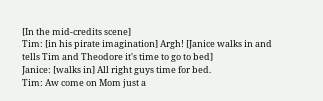[In the mid-credits scene]
Tim: [in his pirate imagination] Argh! [Janice walks in and tells Tim and Theodore it's time to go to bed]
Janice: [walks in] All right guys time for bed.
Tim: Aw come on Mom just a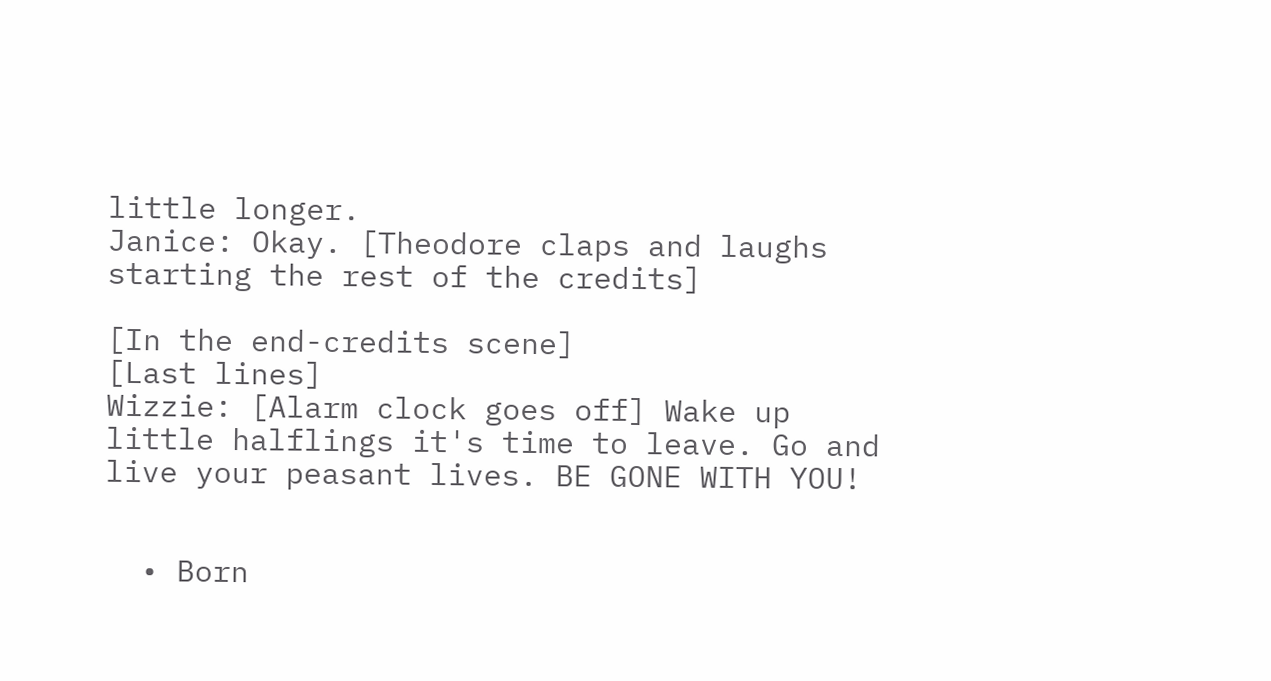little longer.
Janice: Okay. [Theodore claps and laughs starting the rest of the credits]

[In the end-credits scene]
[Last lines]
Wizzie: [Alarm clock goes off] Wake up little halflings it's time to leave. Go and live your peasant lives. BE GONE WITH YOU!


  • Born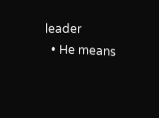leader
  • He means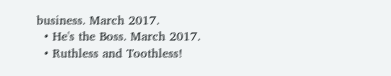business. March 2017.
  • He's the Boss. March 2017.
  • Ruthless and Toothless!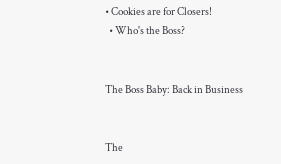• Cookies are for Closers!
  • Who's the Boss?


The Boss Baby: Back in Business


The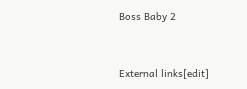Boss Baby 2


External links[edit]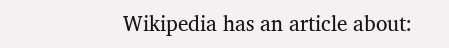Wikipedia has an article about: